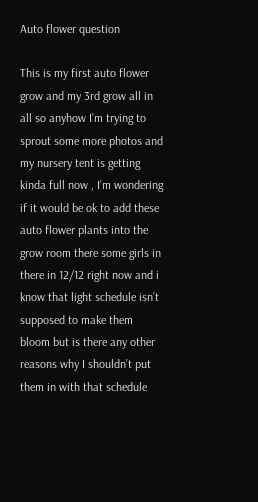Auto flower question

This is my first auto flower grow and my 3rd grow all in all so anyhow I’m trying to sprout some more photos and my nursery tent is getting kinda full now , I’m wondering if it would be ok to add these auto flower plants into the grow room there some girls in there in 12/12 right now and i know that light schedule isn’t supposed to make them bloom but is there any other reasons why I shouldn’t put them in with that schedule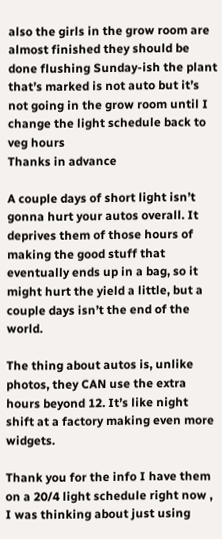also the girls in the grow room are almost finished they should be done flushing Sunday-ish the plant that’s marked is not auto but it’s not going in the grow room until I change the light schedule back to veg hours
Thanks in advance

A couple days of short light isn’t gonna hurt your autos overall. It deprives them of those hours of making the good stuff that eventually ends up in a bag, so it might hurt the yield a little, but a couple days isn’t the end of the world.

The thing about autos is, unlike photos, they CAN use the extra hours beyond 12. It’s like night shift at a factory making even more widgets.

Thank you for the info I have them on a 20/4 light schedule right now , I was thinking about just using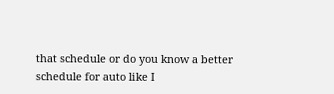that schedule or do you know a better schedule for auto like I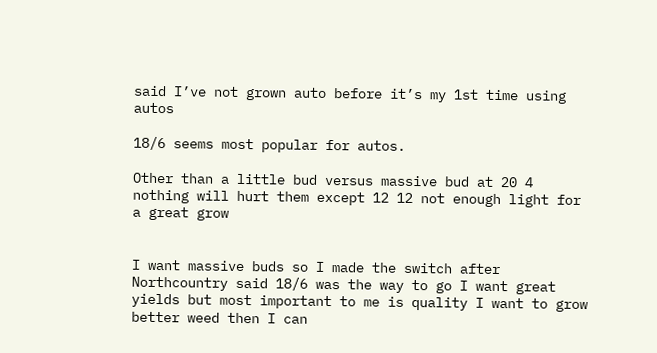said I’ve not grown auto before it’s my 1st time using autos

18/6 seems most popular for autos.

Other than a little bud versus massive bud at 20 4 nothing will hurt them except 12 12 not enough light for a great grow


I want massive buds so I made the switch after Northcountry said 18/6 was the way to go I want great yields but most important to me is quality I want to grow better weed then I can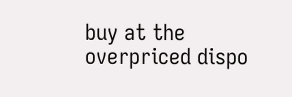buy at the overpriced dispo